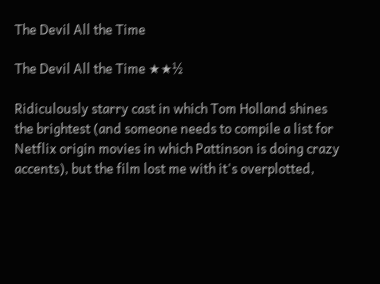The Devil All the Time

The Devil All the Time ★★½

Ridiculously starry cast in which Tom Holland shines the brightest (and someone needs to compile a list for Netflix origin movies in which Pattinson is doing crazy accents), but the film lost me with it's overplotted,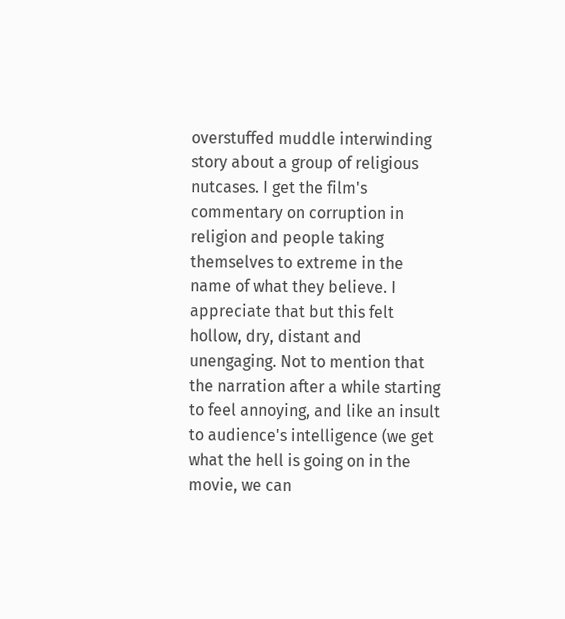overstuffed muddle interwinding story about a group of religious nutcases. I get the film's commentary on corruption in religion and people taking themselves to extreme in the name of what they believe. I appreciate that but this felt hollow, dry, distant and unengaging. Not to mention that the narration after a while starting to feel annoying, and like an insult to audience's intelligence (we get what the hell is going on in the movie, we can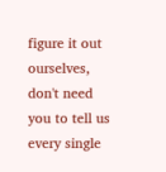figure it out ourselves, don't need you to tell us every single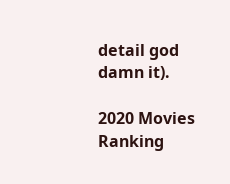detail god damn it).

2020 Movies Ranking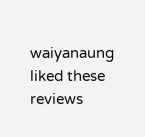waiyanaung liked these reviews